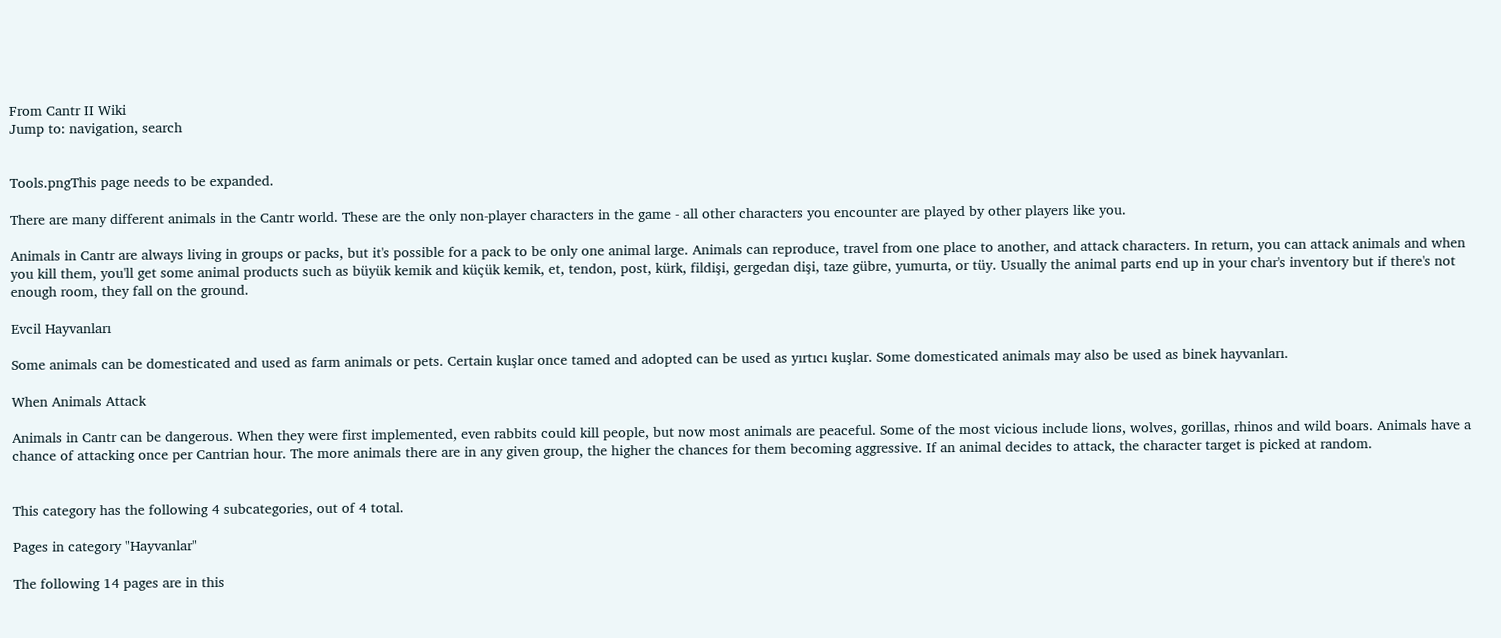From Cantr II Wiki
Jump to: navigation, search


Tools.pngThis page needs to be expanded.

There are many different animals in the Cantr world. These are the only non-player characters in the game - all other characters you encounter are played by other players like you.

Animals in Cantr are always living in groups or packs, but it's possible for a pack to be only one animal large. Animals can reproduce, travel from one place to another, and attack characters. In return, you can attack animals and when you kill them, you'll get some animal products such as büyük kemik and küçük kemik, et, tendon, post, kürk, fildişi, gergedan dişi, taze gübre, yumurta, or tüy. Usually the animal parts end up in your char's inventory but if there's not enough room, they fall on the ground.

Evcil Hayvanları

Some animals can be domesticated and used as farm animals or pets. Certain kuşlar once tamed and adopted can be used as yırtıcı kuşlar. Some domesticated animals may also be used as binek hayvanları.

When Animals Attack

Animals in Cantr can be dangerous. When they were first implemented, even rabbits could kill people, but now most animals are peaceful. Some of the most vicious include lions, wolves, gorillas, rhinos and wild boars. Animals have a chance of attacking once per Cantrian hour. The more animals there are in any given group, the higher the chances for them becoming aggressive. If an animal decides to attack, the character target is picked at random.


This category has the following 4 subcategories, out of 4 total.

Pages in category "Hayvanlar"

The following 14 pages are in this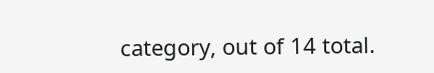category, out of 14 total.